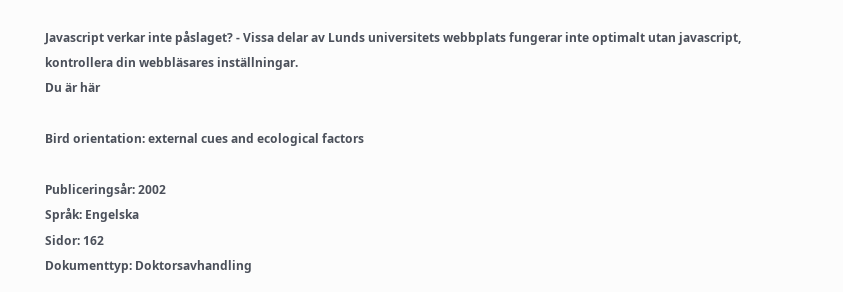Javascript verkar inte påslaget? - Vissa delar av Lunds universitets webbplats fungerar inte optimalt utan javascript, kontrollera din webbläsares inställningar.
Du är här

Bird orientation: external cues and ecological factors

Publiceringsår: 2002
Språk: Engelska
Sidor: 162
Dokumenttyp: Doktorsavhandling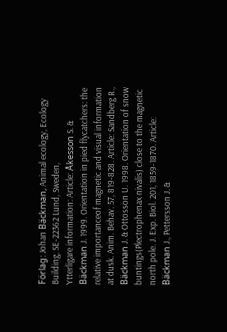Förlag: Johan Bäckman, Animal ecology, Ecology Building, SE-22362 Lund, Sweden,
Ytterligare information: Article: Åkesson S. & Bäckman J. 1999. Orientation in pied flycatchers: the relative importanceof magnetic and visual information at dusk. Anim. Behav. 57, 819-828. Article: Sandberg R., Bäckman J. & Ottosson U. 1998. Orientation of snow buntings(Plectrophenax nivalis) close to the magnetic north pole. J. Exp. Biol. 201, 1859-1870. Article: Bäckman J., Pettersson J. &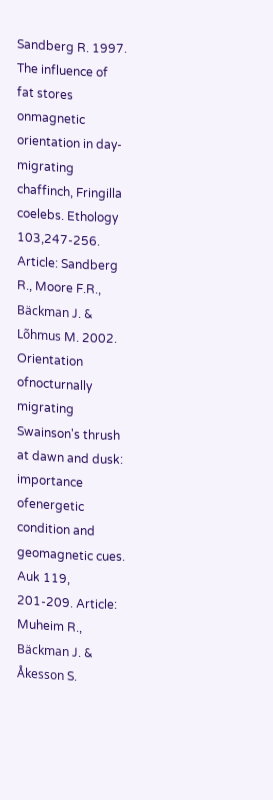Sandberg R. 1997. The influence of fat stores onmagnetic orientation in day-migrating chaffinch, Fringilla coelebs. Ethology 103,247-256. Article: Sandberg R., Moore F.R., Bäckman J. & Lõhmus M. 2002. Orientation ofnocturnally migrating Swainson's thrush at dawn and dusk: importance ofenergetic condition and geomagnetic cues. Auk 119, 201-209. Article: Muheim R., Bäckman J. & Åkesson S.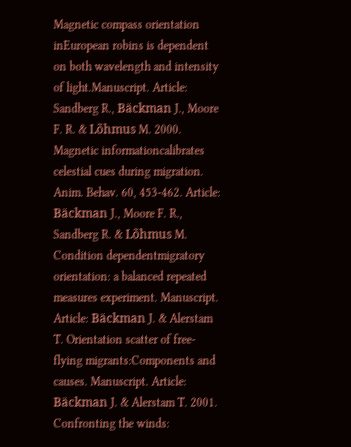Magnetic compass orientation inEuropean robins is dependent on both wavelength and intensity of light.Manuscript. Article: Sandberg R., Bäckman J., Moore F. R. & Lõhmus M. 2000. Magnetic informationcalibrates celestial cues during migration. Anim. Behav. 60, 453-462. Article: Bäckman J., Moore F. R., Sandberg R. & Lõhmus M. Condition dependentmigratory orientation: a balanced repeated measures experiment. Manuscript. Article: Bäckman J. & Alerstam T. Orientation scatter of free-flying migrants:Components and causes. Manuscript. Article: Bäckman J. & Alerstam T. 2001. Confronting the winds: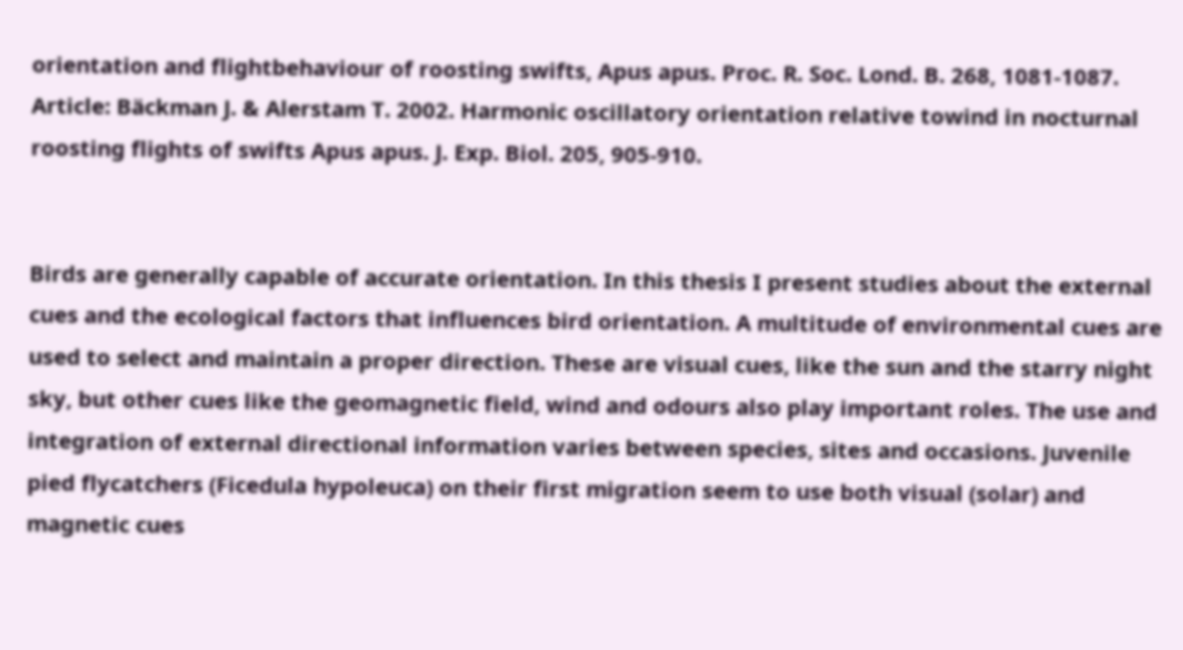orientation and flightbehaviour of roosting swifts, Apus apus. Proc. R. Soc. Lond. B. 268, 1081-1087. Article: Bäckman J. & Alerstam T. 2002. Harmonic oscillatory orientation relative towind in nocturnal roosting flights of swifts Apus apus. J. Exp. Biol. 205, 905-910.


Birds are generally capable of accurate orientation. In this thesis I present studies about the external cues and the ecological factors that influences bird orientation. A multitude of environmental cues are used to select and maintain a proper direction. These are visual cues, like the sun and the starry night sky, but other cues like the geomagnetic field, wind and odours also play important roles. The use and integration of external directional information varies between species, sites and occasions. Juvenile pied flycatchers (Ficedula hypoleuca) on their first migration seem to use both visual (solar) and magnetic cues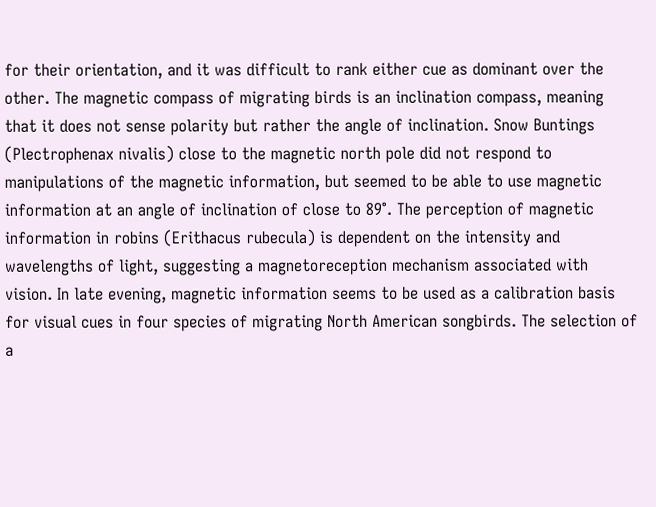for their orientation, and it was difficult to rank either cue as dominant over the other. The magnetic compass of migrating birds is an inclination compass, meaning that it does not sense polarity but rather the angle of inclination. Snow Buntings (Plectrophenax nivalis) close to the magnetic north pole did not respond to manipulations of the magnetic information, but seemed to be able to use magnetic information at an angle of inclination of close to 89°. The perception of magnetic information in robins (Erithacus rubecula) is dependent on the intensity and wavelengths of light, suggesting a magnetoreception mechanism associated with vision. In late evening, magnetic information seems to be used as a calibration basis for visual cues in four species of migrating North American songbirds. The selection of a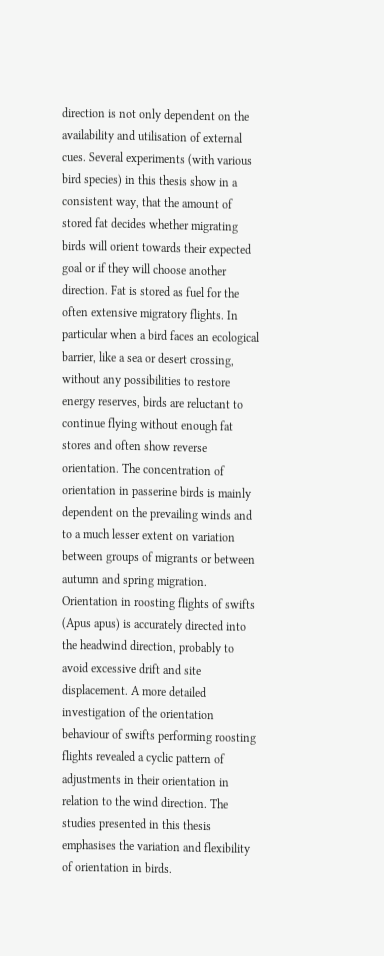direction is not only dependent on the availability and utilisation of external cues. Several experiments (with various bird species) in this thesis show in a consistent way, that the amount of stored fat decides whether migrating birds will orient towards their expected goal or if they will choose another direction. Fat is stored as fuel for the often extensive migratory flights. In particular when a bird faces an ecological barrier, like a sea or desert crossing, without any possibilities to restore energy reserves, birds are reluctant to continue flying without enough fat stores and often show reverse orientation. The concentration of orientation in passerine birds is mainly dependent on the prevailing winds and to a much lesser extent on variation between groups of migrants or between autumn and spring migration. Orientation in roosting flights of swifts (Apus apus) is accurately directed into the headwind direction, probably to avoid excessive drift and site displacement. A more detailed investigation of the orientation behaviour of swifts performing roosting flights revealed a cyclic pattern of adjustments in their orientation in relation to the wind direction. The studies presented in this thesis emphasises the variation and flexibility of orientation in birds.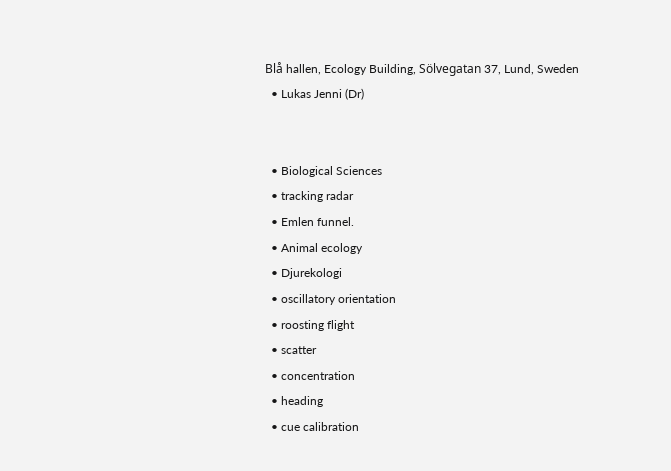Blå hallen, Ecology Building, Sölvegatan 37, Lund, Sweden
  • Lukas Jenni (Dr)


  • Biological Sciences
  • tracking radar
  • Emlen funnel.
  • Animal ecology
  • Djurekologi
  • oscillatory orientation
  • roosting flight
  • scatter
  • concentration
  • heading
  • cue calibration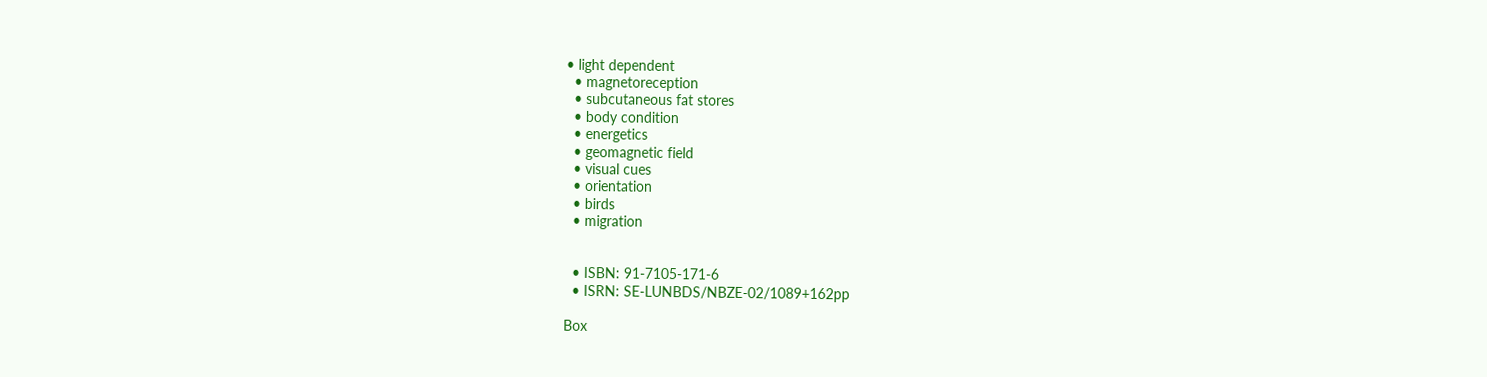• light dependent
  • magnetoreception
  • subcutaneous fat stores
  • body condition
  • energetics
  • geomagnetic field
  • visual cues
  • orientation
  • birds
  • migration


  • ISBN: 91-7105-171-6
  • ISRN: SE-LUNBDS/NBZE-02/1089+162pp

Box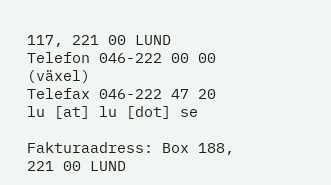117, 221 00 LUND
Telefon 046-222 00 00 (växel)
Telefax 046-222 47 20
lu [at] lu [dot] se

Fakturaadress: Box 188, 221 00 LUND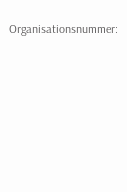Organisationsnummer: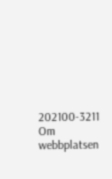202100-3211
Om webbplatsen